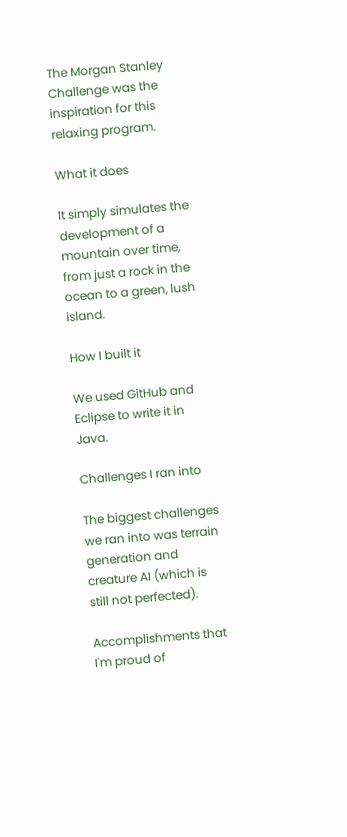The Morgan Stanley Challenge was the inspiration for this relaxing program.

What it does

It simply simulates the development of a mountain over time, from just a rock in the ocean to a green, lush island.

How I built it

We used GitHub and Eclipse to write it in Java.

Challenges I ran into

The biggest challenges we ran into was terrain generation and creature AI (which is still not perfected).

Accomplishments that I'm proud of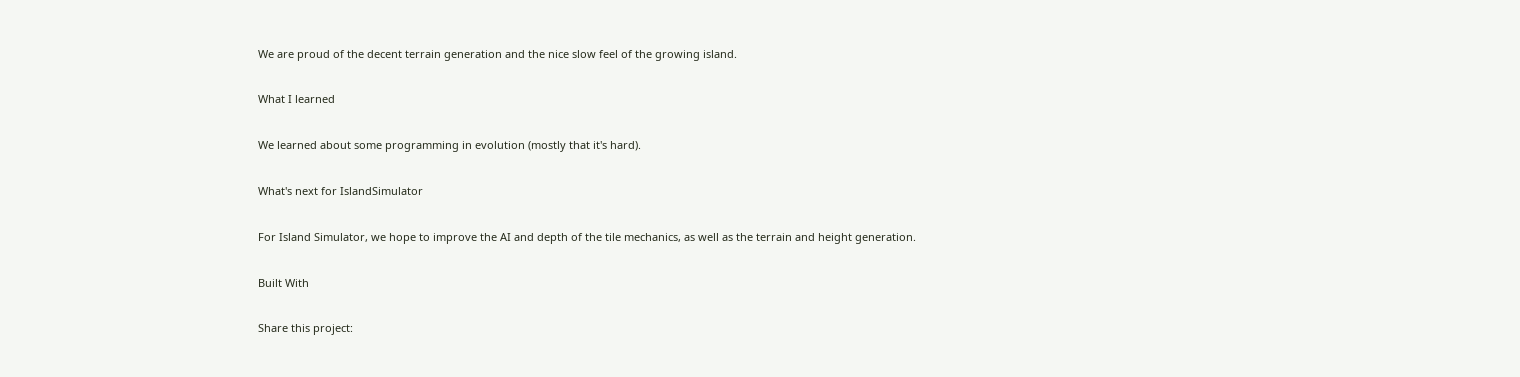We are proud of the decent terrain generation and the nice slow feel of the growing island.

What I learned

We learned about some programming in evolution (mostly that it's hard).

What's next for IslandSimulator

For Island Simulator, we hope to improve the AI and depth of the tile mechanics, as well as the terrain and height generation.

Built With

Share this project: